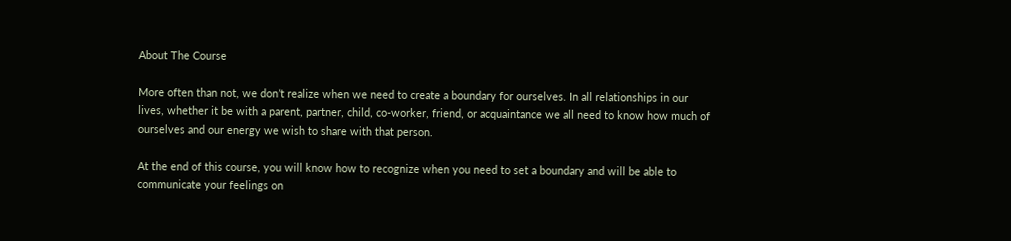About The Course

More often than not, we don’t realize when we need to create a boundary for ourselves. In all relationships in our lives, whether it be with a parent, partner, child, co-worker, friend, or acquaintance we all need to know how much of ourselves and our energy we wish to share with that person.

At the end of this course, you will know how to recognize when you need to set a boundary and will be able to communicate your feelings on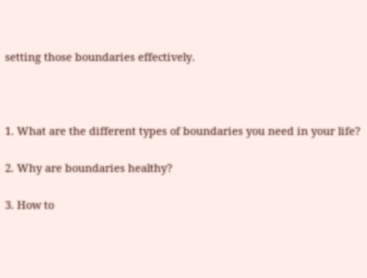setting those boundaries effectively.



1. What are the different types of boundaries you need in your life?

2. Why are boundaries healthy?

3. How to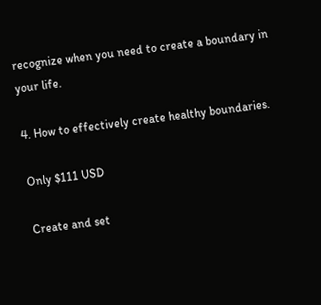recognize when you need to create a boundary in your life.

4. How to effectively create healthy boundaries.

Only $111 USD

Create and set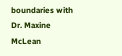boundaries with Dr. Maxine McLean